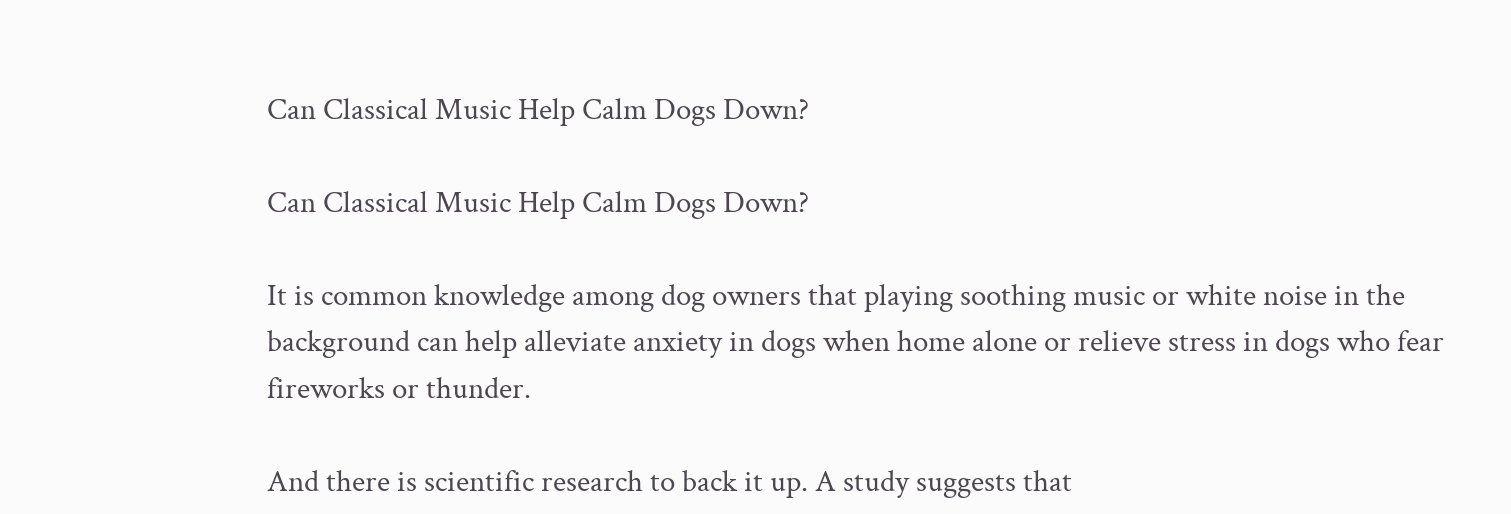Can Classical Music Help Calm Dogs Down?

Can Classical Music Help Calm Dogs Down?

It is common knowledge among dog owners that playing soothing music or white noise in the background can help alleviate anxiety in dogs when home alone or relieve stress in dogs who fear fireworks or thunder.

And there is scientific research to back it up. A study suggests that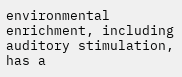environmental enrichment, including auditory stimulation, has a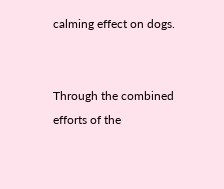calming effect on dogs.


Through the combined efforts of the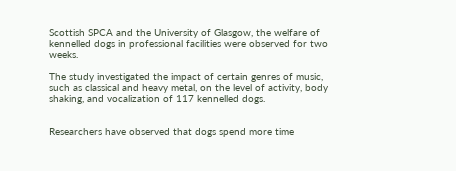Scottish SPCA and the University of Glasgow, the welfare of kennelled dogs in professional facilities were observed for two weeks.

The study investigated the impact of certain genres of music, such as classical and heavy metal, on the level of activity, body shaking, and vocalization of 117 kennelled dogs.


Researchers have observed that dogs spend more time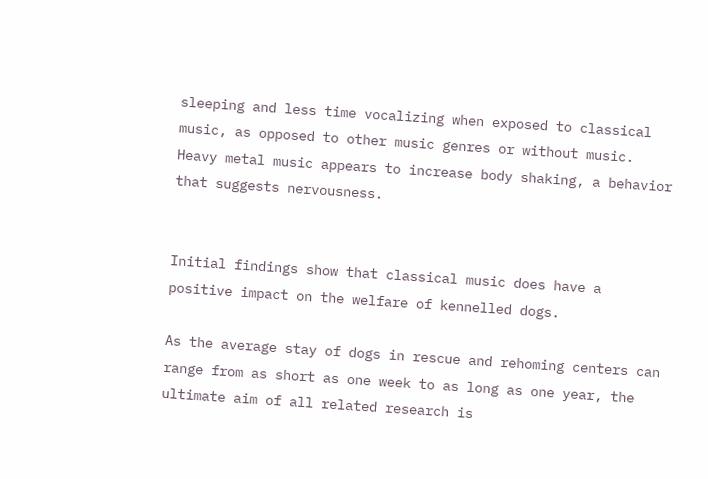sleeping and less time vocalizing when exposed to classical music, as opposed to other music genres or without music. Heavy metal music appears to increase body shaking, a behavior that suggests nervousness.


Initial findings show that classical music does have a positive impact on the welfare of kennelled dogs.

As the average stay of dogs in rescue and rehoming centers can range from as short as one week to as long as one year, the ultimate aim of all related research is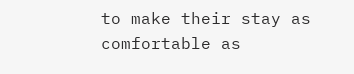to make their stay as comfortable as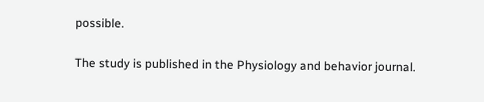possible.

The study is published in the Physiology and behavior journal.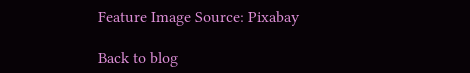Feature Image Source: Pixabay

Back to blog